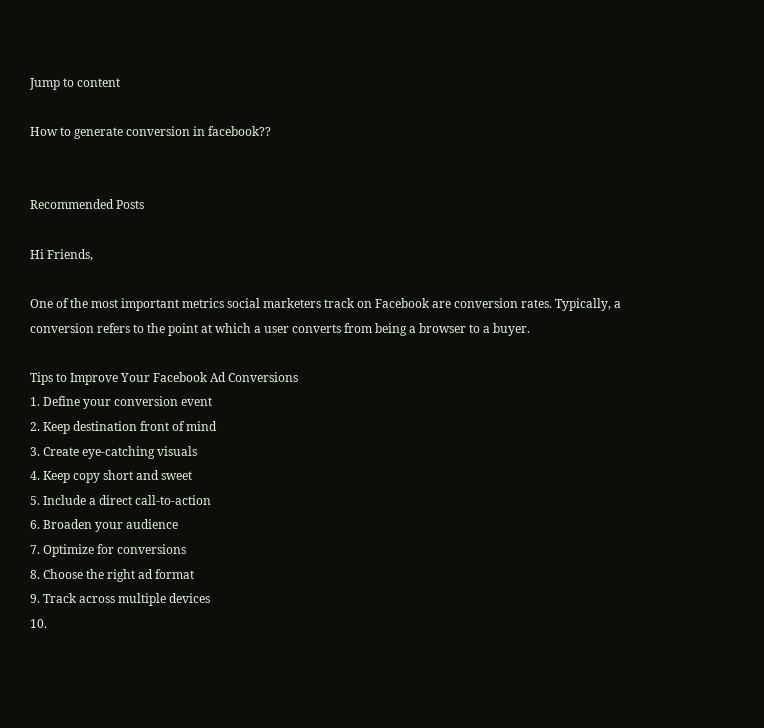Jump to content

How to generate conversion in facebook??


Recommended Posts

Hi Friends,

One of the most important metrics social marketers track on Facebook are conversion rates. Typically, a conversion refers to the point at which a user converts from being a browser to a buyer.

Tips to Improve Your Facebook Ad Conversions
1. Define your conversion event
2. Keep destination front of mind
3. Create eye-catching visuals
4. Keep copy short and sweet
5. Include a direct call-to-action
6. Broaden your audience
7. Optimize for conversions
8. Choose the right ad format
9. Track across multiple devices
10.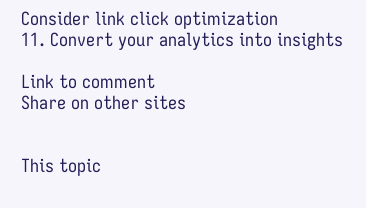Consider link click optimization
11. Convert your analytics into insights

Link to comment
Share on other sites


This topic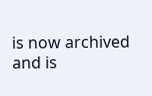is now archived and is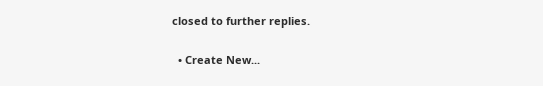closed to further replies.

  • Create New...